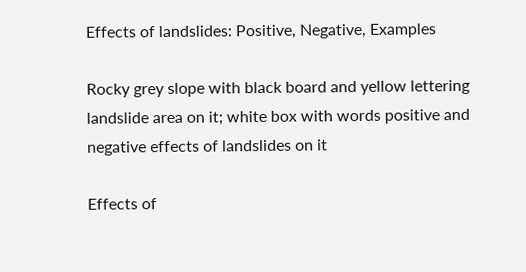Effects of landslides: Positive, Negative, Examples

Rocky grey slope with black board and yellow lettering landslide area on it; white box with words positive and negative effects of landslides on it

Effects of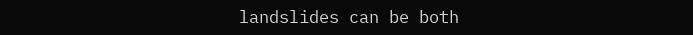landslides can be both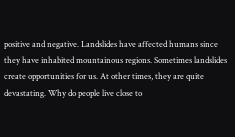positive and negative. Landslides have affected humans since they have inhabited mountainous regions. Sometimes landslides create opportunities for us. At other times, they are quite devastating. Why do people live close to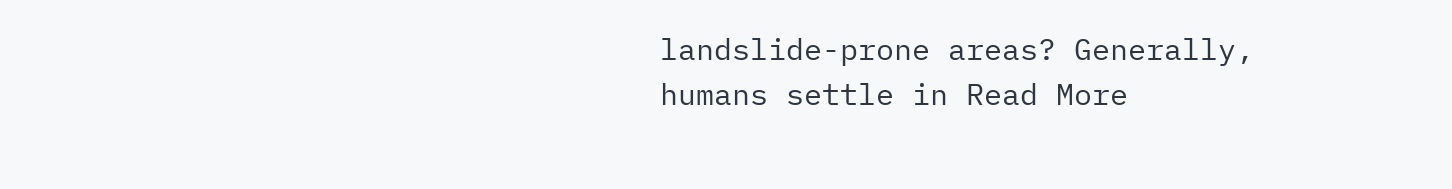landslide-prone areas? Generally, humans settle in Read More